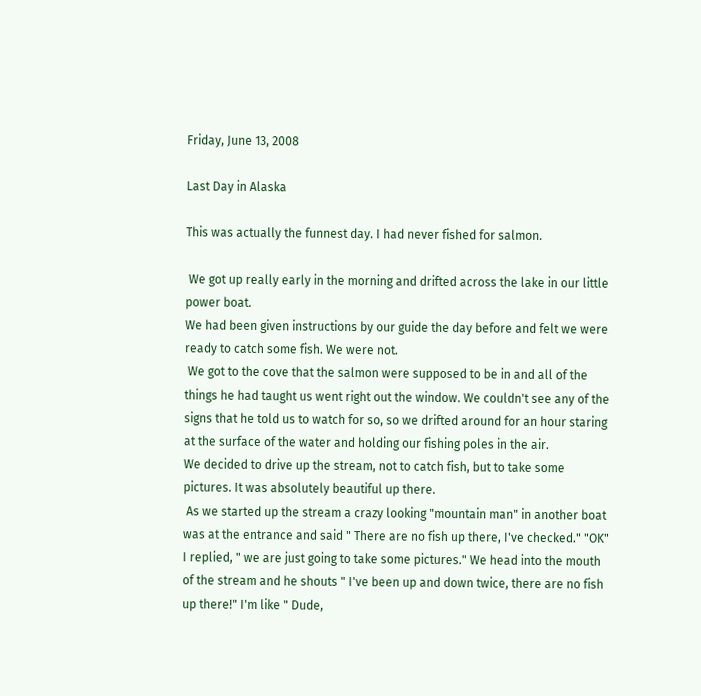Friday, June 13, 2008

Last Day in Alaska

This was actually the funnest day. I had never fished for salmon.

 We got up really early in the morning and drifted across the lake in our little power boat.
We had been given instructions by our guide the day before and felt we were ready to catch some fish. We were not.
 We got to the cove that the salmon were supposed to be in and all of the things he had taught us went right out the window. We couldn't see any of the signs that he told us to watch for so, so we drifted around for an hour staring at the surface of the water and holding our fishing poles in the air.
We decided to drive up the stream, not to catch fish, but to take some pictures. It was absolutely beautiful up there.
 As we started up the stream a crazy looking "mountain man" in another boat was at the entrance and said " There are no fish up there, I've checked." "OK" I replied, " we are just going to take some pictures." We head into the mouth of the stream and he shouts " I've been up and down twice, there are no fish up there!" I'm like " Dude,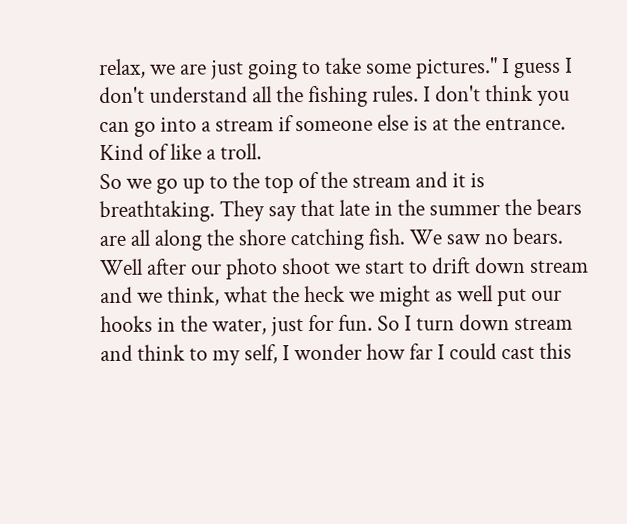relax, we are just going to take some pictures." I guess I don't understand all the fishing rules. I don't think you can go into a stream if someone else is at the entrance. Kind of like a troll.
So we go up to the top of the stream and it is breathtaking. They say that late in the summer the bears are all along the shore catching fish. We saw no bears.
Well after our photo shoot we start to drift down stream and we think, what the heck we might as well put our hooks in the water, just for fun. So I turn down stream and think to my self, I wonder how far I could cast this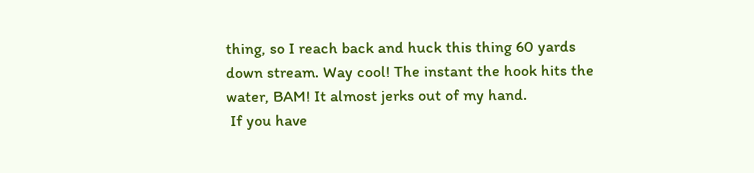thing, so I reach back and huck this thing 60 yards down stream. Way cool! The instant the hook hits the water, BAM! It almost jerks out of my hand.
 If you have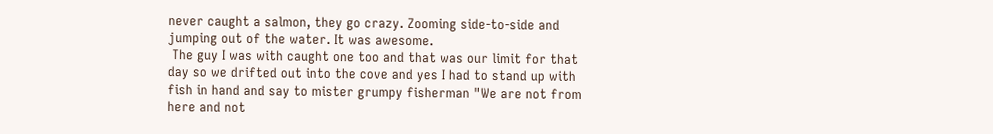never caught a salmon, they go crazy. Zooming side-to-side and jumping out of the water. It was awesome.
 The guy I was with caught one too and that was our limit for that day so we drifted out into the cove and yes I had to stand up with fish in hand and say to mister grumpy fisherman "We are not from here and not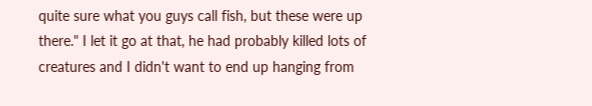quite sure what you guys call fish, but these were up there." I let it go at that, he had probably killed lots of creatures and I didn't want to end up hanging from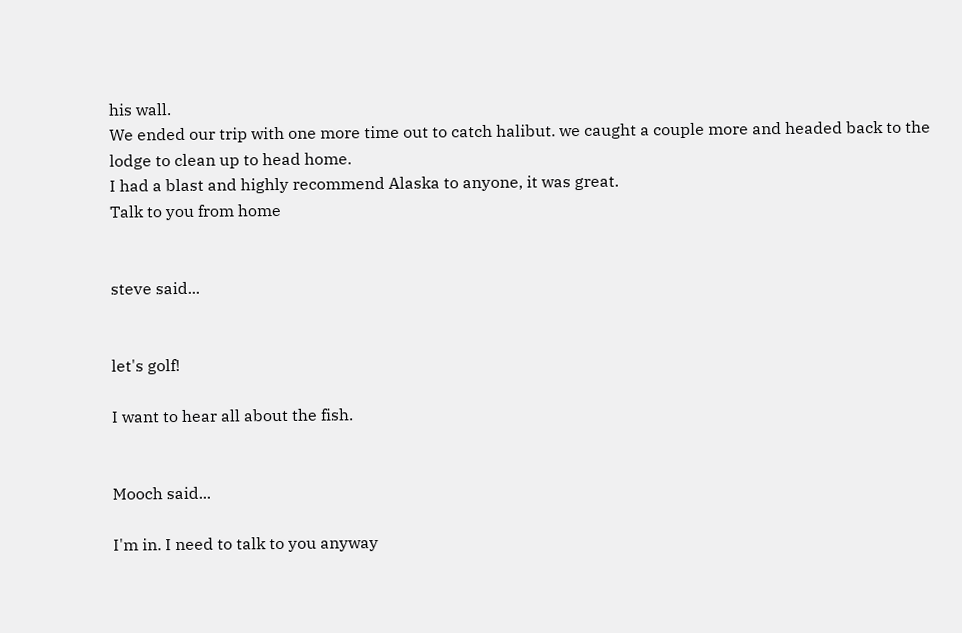his wall.
We ended our trip with one more time out to catch halibut. we caught a couple more and headed back to the lodge to clean up to head home.
I had a blast and highly recommend Alaska to anyone, it was great.
Talk to you from home


steve said...


let's golf!

I want to hear all about the fish.


Mooch said...

I'm in. I need to talk to you anyway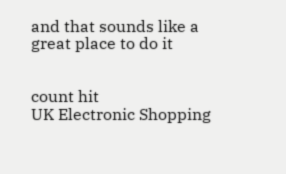and that sounds like a great place to do it


count hit
UK Electronic Shopping